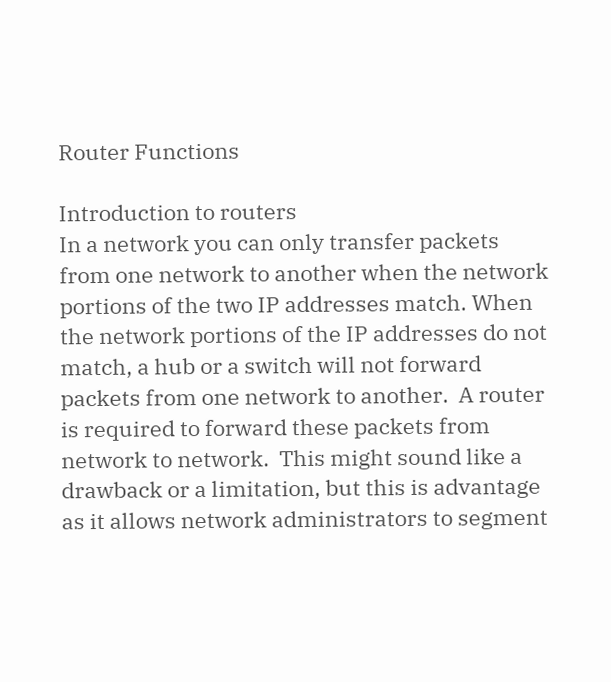Router Functions

Introduction to routers
In a network you can only transfer packets from one network to another when the network portions of the two IP addresses match. When the network portions of the IP addresses do not match, a hub or a switch will not forward packets from one network to another.  A router is required to forward these packets from network to network.  This might sound like a drawback or a limitation, but this is advantage as it allows network administrators to segment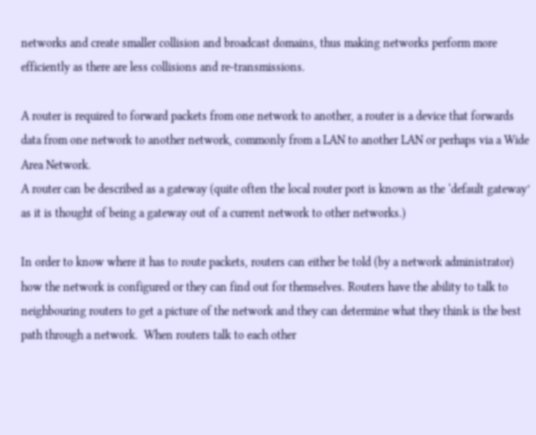networks and create smaller collision and broadcast domains, thus making networks perform more efficiently as there are less collisions and re-transmissions.

A router is required to forward packets from one network to another, a router is a device that forwards data from one network to another network, commonly from a LAN to another LAN or perhaps via a Wide Area Network.
A router can be described as a gateway (quite often the local router port is known as the ‘default gateway’ as it is thought of being a gateway out of a current network to other networks.)

In order to know where it has to route packets, routers can either be told (by a network administrator) how the network is configured or they can find out for themselves. Routers have the ability to talk to neighbouring routers to get a picture of the network and they can determine what they think is the best path through a network.  When routers talk to each other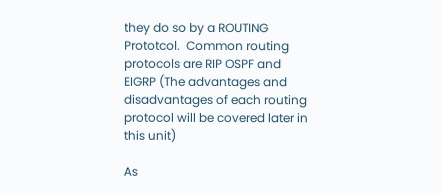they do so by a ROUTING Prototcol.  Common routing protocols are RIP OSPF and EIGRP (The advantages and disadvantages of each routing protocol will be covered later in this unit)

As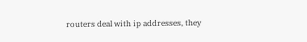routers deal with ip addresses, they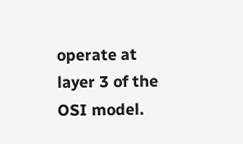operate at layer 3 of the OSI model.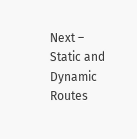Next – Static and Dynamic Routes